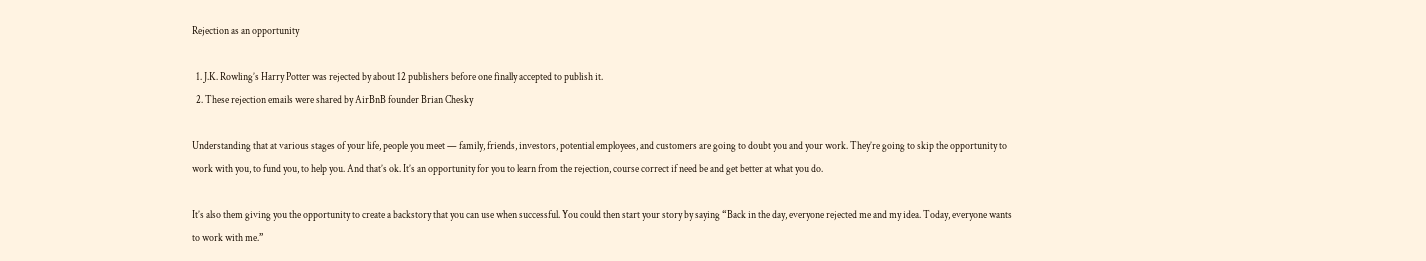Rejection as an opportunity

  1. J.K. Rowling’s Harry Potter was rejected by about 12 publishers before one finally accepted to publish it.
  2. These rejection emails were shared by AirBnB founder Brian Chesky

Understanding that at various stages of your life, people you meet — family, friends, investors, potential employees, and customers are going to doubt you and your work. They’re going to skip the opportunity to work with you, to fund you, to help you. And that’s ok. It’s an opportunity for you to learn from the rejection, course correct if need be and get better at what you do.

It’s also them giving you the opportunity to create a backstory that you can use when successful. You could then start your story by saying “Back in the day, everyone rejected me and my idea. Today, everyone wants to work with me.”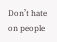Don’t hate on people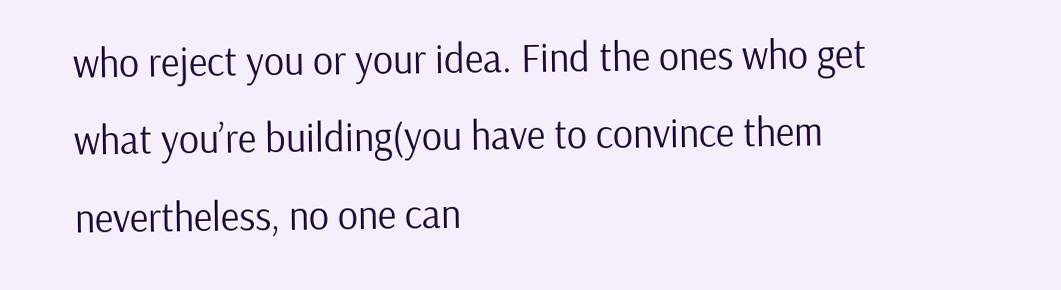who reject you or your idea. Find the ones who get what you’re building(you have to convince them nevertheless, no one can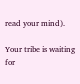read your mind).

Your tribe is waiting for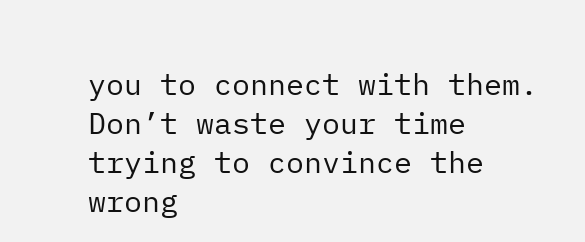you to connect with them. Don’t waste your time trying to convince the wrong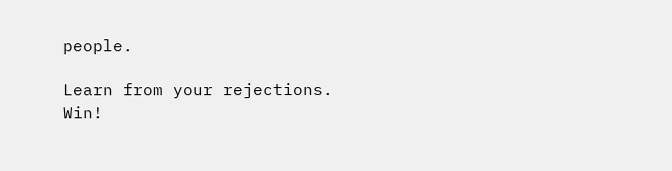people.

Learn from your rejections. Win!